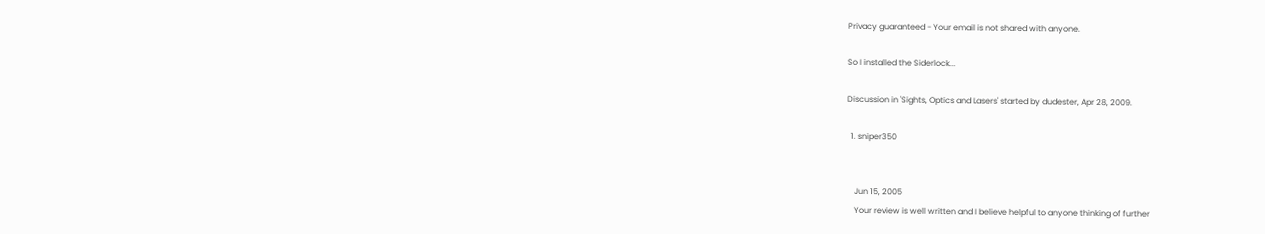Privacy guaranteed - Your email is not shared with anyone.

So I installed the Siderlock...

Discussion in 'Sights, Optics and Lasers' started by dudester, Apr 28, 2009.

  1. sniper350


    Jun 15, 2005
    Your review is well written and I believe helpful to anyone thinking of further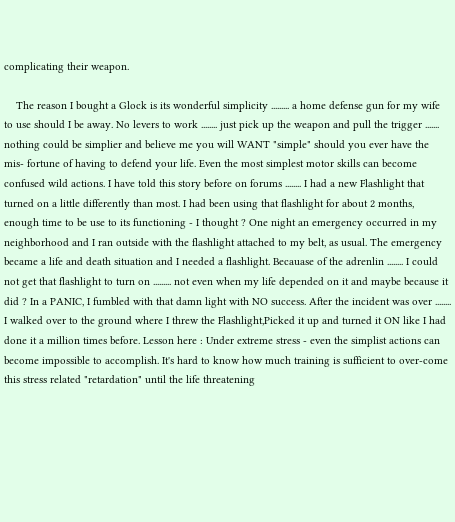complicating their weapon.

    The reason I bought a Glock is its wonderful simplicity ......... a home defense gun for my wife to use should I be away. No levers to work ........ just pick up the weapon and pull the trigger ....... nothing could be simplier and believe me you will WANT "simple" should you ever have the mis- fortune of having to defend your life. Even the most simplest motor skills can become confused wild actions. I have told this story before on forums ........ I had a new Flashlight that turned on a little differently than most. I had been using that flashlight for about 2 months, enough time to be use to its functioning - I thought ? One night an emergency occurred in my neighborhood and I ran outside with the flashlight attached to my belt, as usual. The emergency became a life and death situation and I needed a flashlight. Becauase of the adrenlin ........ I could not get that flashlight to turn on ......... not even when my life depended on it and maybe because it did ? In a PANIC, I fumbled with that damn light with NO success. After the incident was over ........ I walked over to the ground where I threw the Flashlight,Picked it up and turned it ON like I had done it a million times before. Lesson here : Under extreme stress - even the simplist actions can become impossible to accomplish. It's hard to know how much training is sufficient to over-come this stress related "retardation" until the life threatening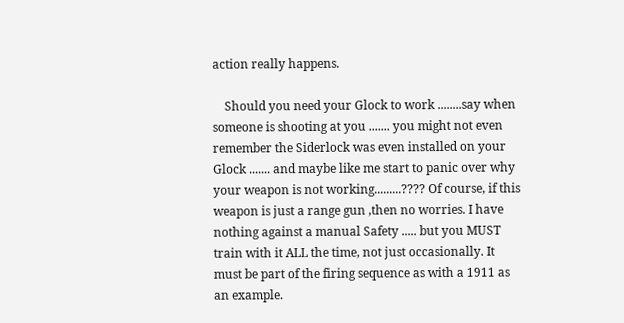action really happens.

    Should you need your Glock to work ........say when someone is shooting at you ....... you might not even remember the Siderlock was even installed on your Glock ....... and maybe like me start to panic over why your weapon is not working.........???? Of course, if this weapon is just a range gun ,then no worries. I have nothing against a manual Safety ..... but you MUST train with it ALL the time, not just occasionally. It must be part of the firing sequence as with a 1911 as an example.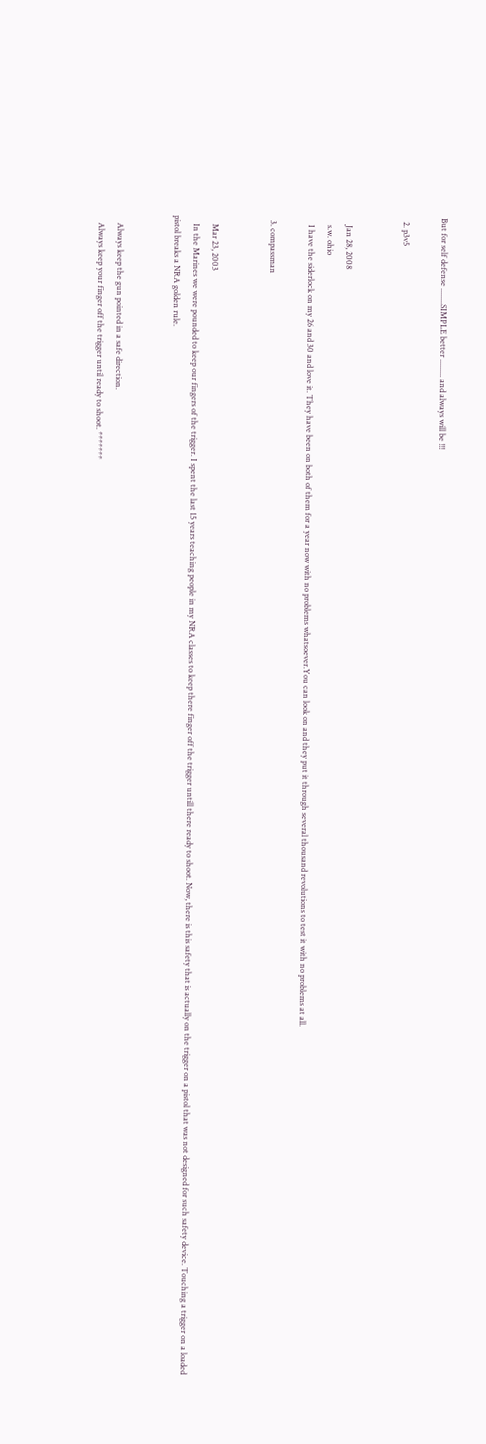But for self defense ........SIMPLE better ......... and always will be !!!

  2. p3v5


    Jan 28, 2008
    s.w. ohio
    I have the siderlock on my 26 and 30 and love it. They have been on both of them for a year now with no problems whatsoever.You can look on and they put it through several thousand revolutions to test it with no problems at all.

  3. compassman


    Mar 23, 2003
    In the Marines we were pounded to keep our fingers of the trigger. I spent the last 15 years teaching people in my NRA classes to keep there finger off the trigger untill there ready to shoot. Now, there is this safety that is actually on the trigger on a pistol that was not designed for such safety device. Touching a trigger on a loaded pistol breaks a NRA golden rule.


    Always keep the gun pointed in a safe direction.
    Always keep your finger off the trigger until ready to shoot. *******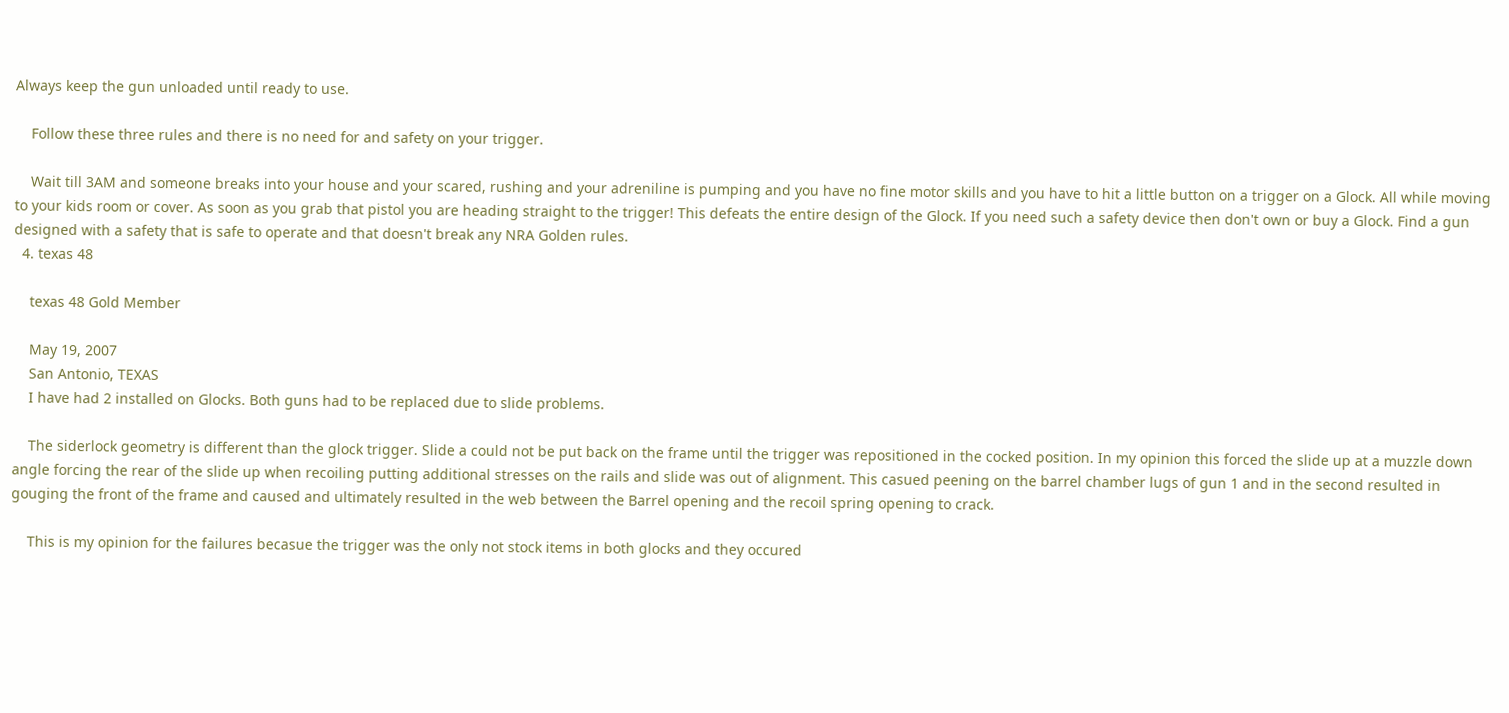Always keep the gun unloaded until ready to use.

    Follow these three rules and there is no need for and safety on your trigger.

    Wait till 3AM and someone breaks into your house and your scared, rushing and your adreniline is pumping and you have no fine motor skills and you have to hit a little button on a trigger on a Glock. All while moving to your kids room or cover. As soon as you grab that pistol you are heading straight to the trigger! This defeats the entire design of the Glock. If you need such a safety device then don't own or buy a Glock. Find a gun designed with a safety that is safe to operate and that doesn't break any NRA Golden rules.
  4. texas 48

    texas 48 Gold Member

    May 19, 2007
    San Antonio, TEXAS
    I have had 2 installed on Glocks. Both guns had to be replaced due to slide problems.

    The siderlock geometry is different than the glock trigger. Slide a could not be put back on the frame until the trigger was repositioned in the cocked position. In my opinion this forced the slide up at a muzzle down angle forcing the rear of the slide up when recoiling putting additional stresses on the rails and slide was out of alignment. This casued peening on the barrel chamber lugs of gun 1 and in the second resulted in gouging the front of the frame and caused and ultimately resulted in the web between the Barrel opening and the recoil spring opening to crack.

    This is my opinion for the failures becasue the trigger was the only not stock items in both glocks and they occured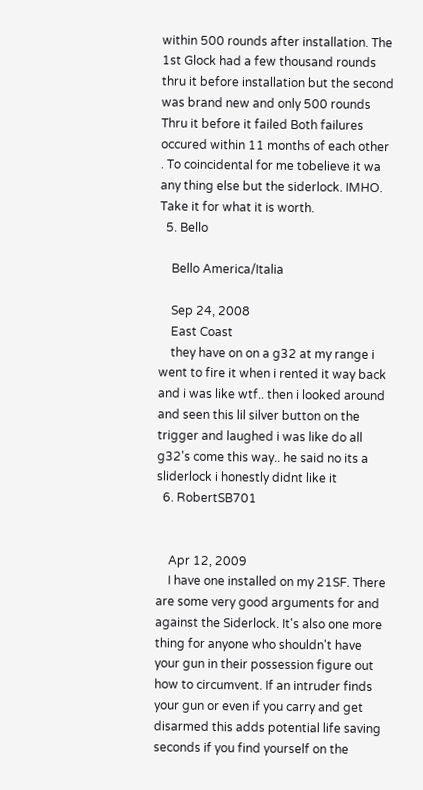within 500 rounds after installation. The 1st Glock had a few thousand rounds thru it before installation but the second was brand new and only 500 rounds Thru it before it failed Both failures occured within 11 months of each other . To coincidental for me tobelieve it wa any thing else but the siderlock. IMHO. Take it for what it is worth.
  5. Bello

    Bello America/Italia

    Sep 24, 2008
    East Coast
    they have on on a g32 at my range i went to fire it when i rented it way back and i was like wtf.. then i looked around and seen this lil silver button on the trigger and laughed i was like do all g32's come this way.. he said no its a sliderlock i honestly didnt like it
  6. RobertSB701


    Apr 12, 2009
    I have one installed on my 21SF. There are some very good arguments for and against the Siderlock. It's also one more thing for anyone who shouldn't have your gun in their possession figure out how to circumvent. If an intruder finds your gun or even if you carry and get disarmed this adds potential life saving seconds if you find yourself on the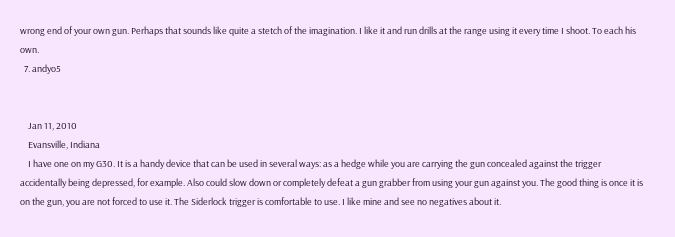wrong end of your own gun. Perhaps that sounds like quite a stetch of the imagination. I like it and run drills at the range using it every time I shoot. To each his own.
  7. andyo5


    Jan 11, 2010
    Evansville, Indiana
    I have one on my G30. It is a handy device that can be used in several ways: as a hedge while you are carrying the gun concealed against the trigger accidentally being depressed, for example. Also could slow down or completely defeat a gun grabber from using your gun against you. The good thing is once it is on the gun, you are not forced to use it. The Siderlock trigger is comfortable to use. I like mine and see no negatives about it.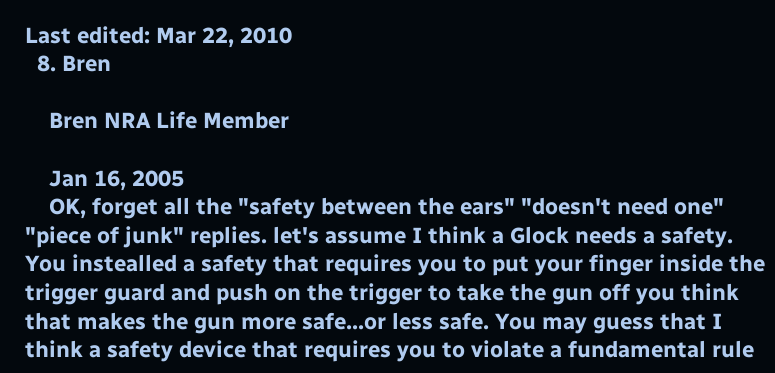Last edited: Mar 22, 2010
  8. Bren

    Bren NRA Life Member

    Jan 16, 2005
    OK, forget all the "safety between the ears" "doesn't need one" "piece of junk" replies. let's assume I think a Glock needs a safety. You instealled a safety that requires you to put your finger inside the trigger guard and push on the trigger to take the gun off you think that makes the gun more safe...or less safe. You may guess that I think a safety device that requires you to violate a fundamental rule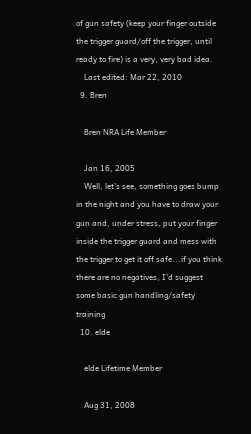of gun safety (keep your finger outside the trigger guard/off the trigger, until ready to fire) is a very, very bad idea.
    Last edited: Mar 22, 2010
  9. Bren

    Bren NRA Life Member

    Jan 16, 2005
    Well, let's see, something goes bump in the night and you have to draw your gun and, under stress, put your finger inside the trigger guard and mess with the trigger to get it off safe...if you think there are no negatives, I'd suggest some basic gun handling/safety training
  10. elde

    elde Lifetime Member

    Aug 31, 2008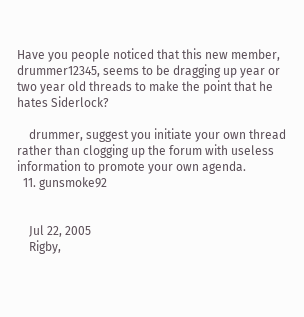Have you people noticed that this new member, drummer12345, seems to be dragging up year or two year old threads to make the point that he hates Siderlock?

    drummer, suggest you initiate your own thread rather than clogging up the forum with useless information to promote your own agenda.
  11. gunsmoke92


    Jul 22, 2005
    Rigby,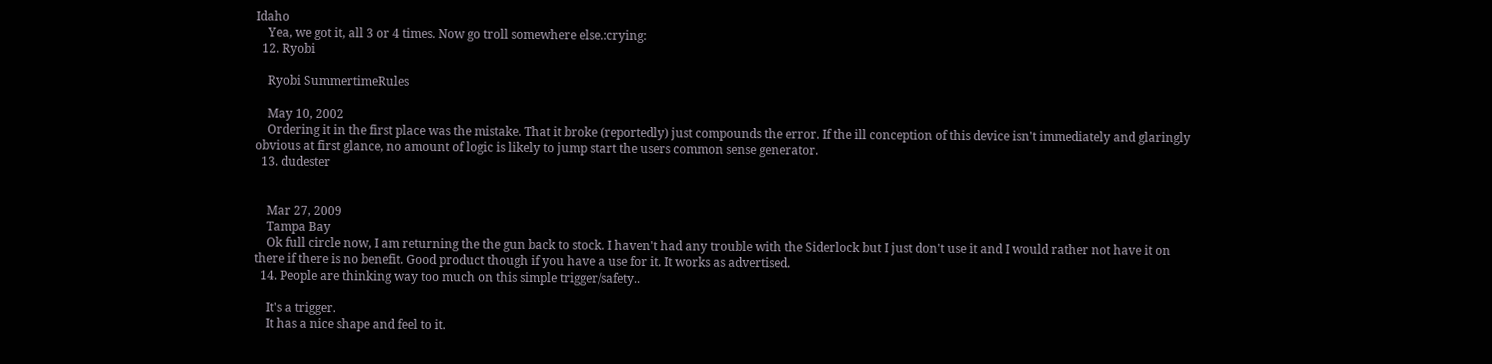Idaho
    Yea, we got it, all 3 or 4 times. Now go troll somewhere else.:crying:
  12. Ryobi

    Ryobi SummertimeRules

    May 10, 2002
    Ordering it in the first place was the mistake. That it broke (reportedly) just compounds the error. If the ill conception of this device isn't immediately and glaringly obvious at first glance, no amount of logic is likely to jump start the users common sense generator.
  13. dudester


    Mar 27, 2009
    Tampa Bay
    Ok full circle now, I am returning the the gun back to stock. I haven't had any trouble with the Siderlock but I just don't use it and I would rather not have it on there if there is no benefit. Good product though if you have a use for it. It works as advertised.
  14. People are thinking way too much on this simple trigger/safety..

    It's a trigger.
    It has a nice shape and feel to it.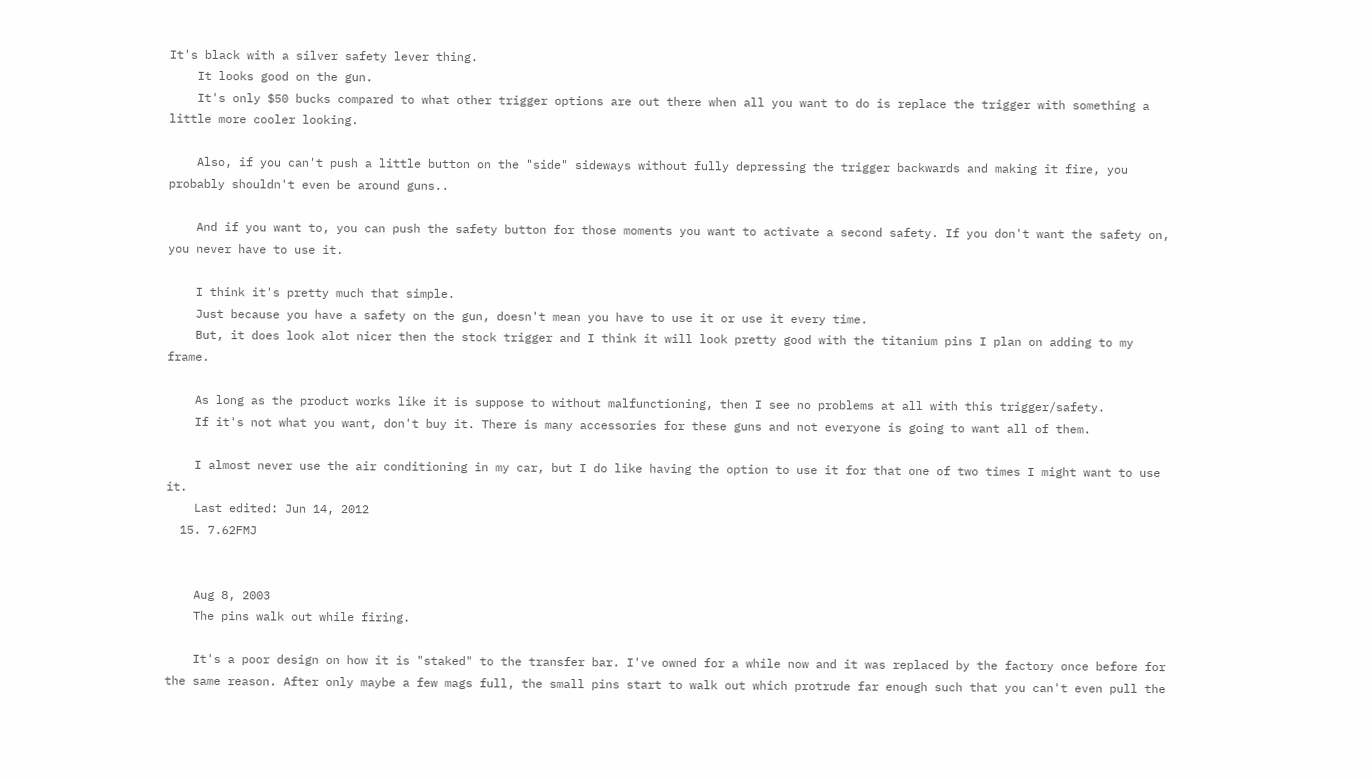It's black with a silver safety lever thing.
    It looks good on the gun.
    It's only $50 bucks compared to what other trigger options are out there when all you want to do is replace the trigger with something a little more cooler looking.

    Also, if you can't push a little button on the "side" sideways without fully depressing the trigger backwards and making it fire, you probably shouldn't even be around guns..

    And if you want to, you can push the safety button for those moments you want to activate a second safety. If you don't want the safety on, you never have to use it.

    I think it's pretty much that simple.
    Just because you have a safety on the gun, doesn't mean you have to use it or use it every time.
    But, it does look alot nicer then the stock trigger and I think it will look pretty good with the titanium pins I plan on adding to my frame.

    As long as the product works like it is suppose to without malfunctioning, then I see no problems at all with this trigger/safety.
    If it's not what you want, don't buy it. There is many accessories for these guns and not everyone is going to want all of them.

    I almost never use the air conditioning in my car, but I do like having the option to use it for that one of two times I might want to use it.
    Last edited: Jun 14, 2012
  15. 7.62FMJ


    Aug 8, 2003
    The pins walk out while firing.

    It's a poor design on how it is "staked" to the transfer bar. I've owned for a while now and it was replaced by the factory once before for the same reason. After only maybe a few mags full, the small pins start to walk out which protrude far enough such that you can't even pull the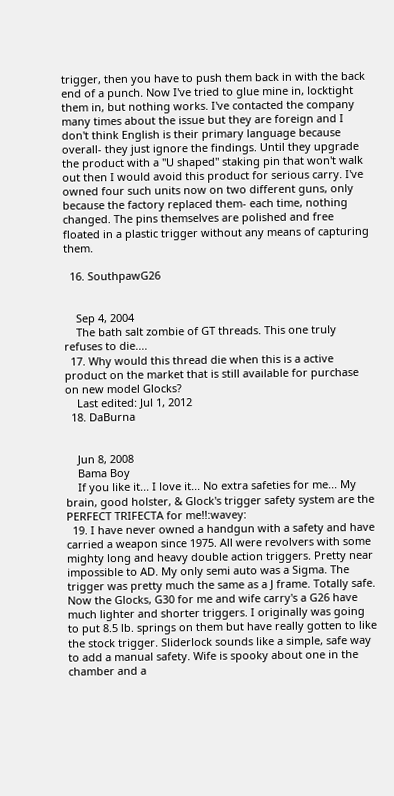trigger, then you have to push them back in with the back end of a punch. Now I've tried to glue mine in, locktight them in, but nothing works. I've contacted the company many times about the issue but they are foreign and I don't think English is their primary language because overall- they just ignore the findings. Until they upgrade the product with a "U shaped" staking pin that won't walk out then I would avoid this product for serious carry. I've owned four such units now on two different guns, only because the factory replaced them- each time, nothing changed. The pins themselves are polished and free floated in a plastic trigger without any means of capturing them.

  16. SouthpawG26


    Sep 4, 2004
    The bath salt zombie of GT threads. This one truly refuses to die....
  17. Why would this thread die when this is a active product on the market that is still available for purchase on new model Glocks?
    Last edited: Jul 1, 2012
  18. DaBurna


    Jun 8, 2008
    Bama Boy
    If you like it... I love it... No extra safeties for me... My brain, good holster, & Glock's trigger safety system are the PERFECT TRIFECTA for me!!:wavey:
  19. I have never owned a handgun with a safety and have carried a weapon since 1975. All were revolvers with some mighty long and heavy double action triggers. Pretty near impossible to AD. My only semi auto was a Sigma. The trigger was pretty much the same as a J frame. Totally safe. Now the Glocks, G30 for me and wife carry's a G26 have much lighter and shorter triggers. I originally was going to put 8.5 lb. springs on them but have really gotten to like the stock trigger. Sliderlock sounds like a simple, safe way to add a manual safety. Wife is spooky about one in the chamber and a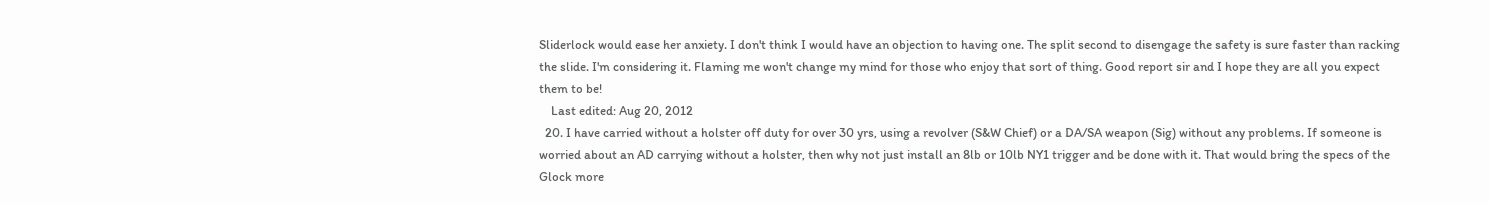Sliderlock would ease her anxiety. I don't think I would have an objection to having one. The split second to disengage the safety is sure faster than racking the slide. I'm considering it. Flaming me won't change my mind for those who enjoy that sort of thing. Good report sir and I hope they are all you expect them to be!
    Last edited: Aug 20, 2012
  20. I have carried without a holster off duty for over 30 yrs, using a revolver (S&W Chief) or a DA/SA weapon (Sig) without any problems. If someone is worried about an AD carrying without a holster, then why not just install an 8lb or 10lb NY1 trigger and be done with it. That would bring the specs of the Glock more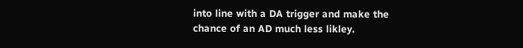into line with a DA trigger and make the chance of an AD much less likley.